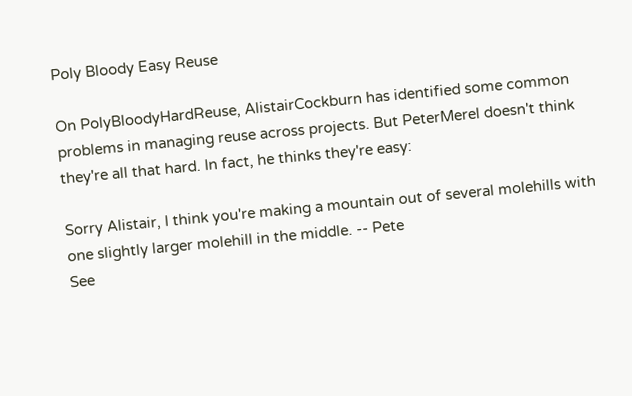Poly Bloody Easy Reuse

On PolyBloodyHardReuse, AlistairCockburn has identified some common problems in managing reuse across projects. But PeterMerel doesn't think they're all that hard. In fact, he thinks they're easy:

Sorry Alistair, I think you're making a mountain out of several molehills with one slightly larger molehill in the middle. -- Pete
See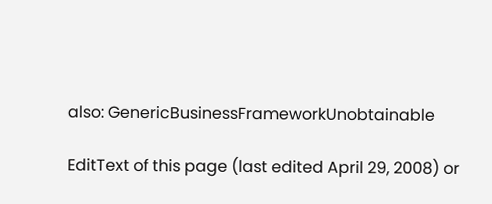also: GenericBusinessFrameworkUnobtainable

EditText of this page (last edited April 29, 2008) or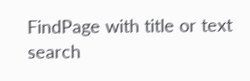FindPage with title or text search